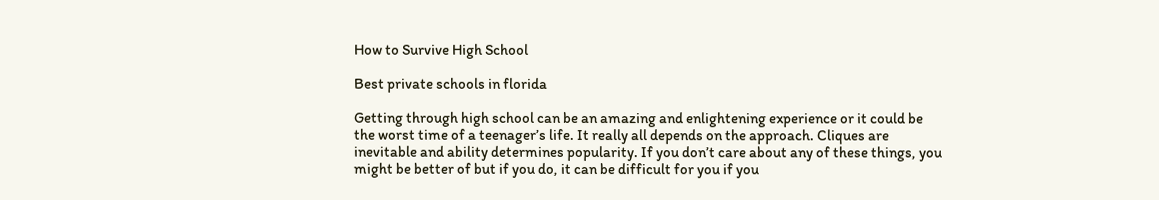How to Survive High School

Best private schools in florida

Getting through high school can be an amazing and enlightening experience or it could be the worst time of a teenager’s life. It really all depends on the approach. Cliques are inevitable and ability determines popularity. If you don’t care about any of these things, you might be better of but if you do, it can be difficult for you if you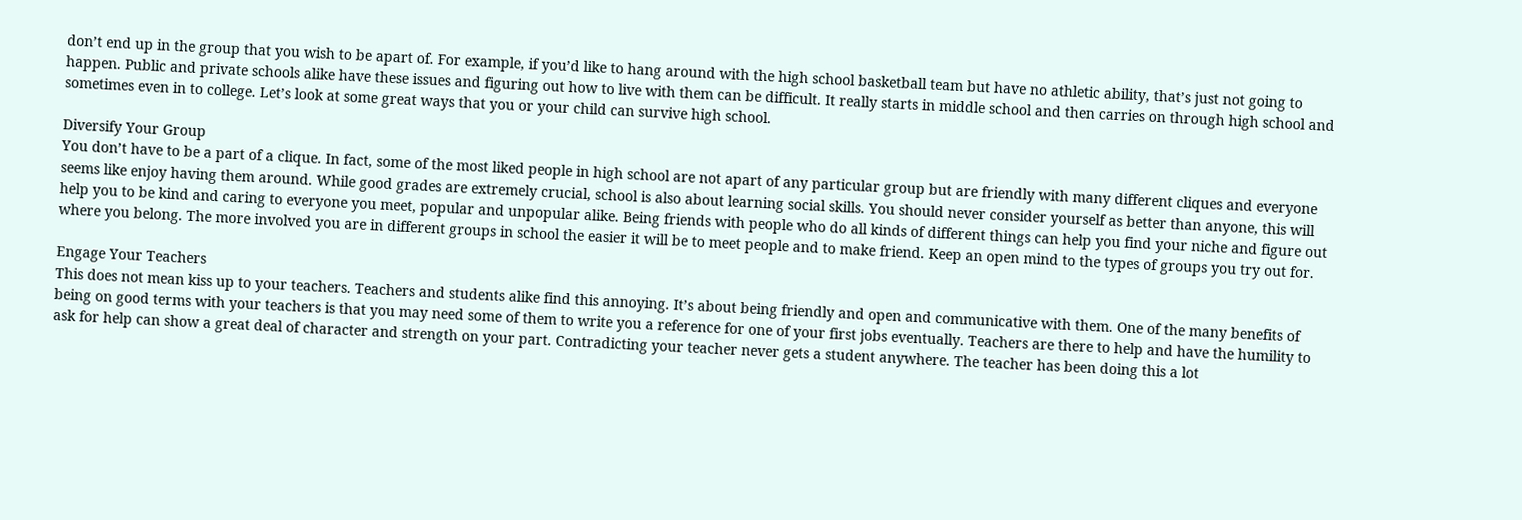don’t end up in the group that you wish to be apart of. For example, if you’d like to hang around with the high school basketball team but have no athletic ability, that’s just not going to happen. Public and private schools alike have these issues and figuring out how to live with them can be difficult. It really starts in middle school and then carries on through high school and sometimes even in to college. Let’s look at some great ways that you or your child can survive high school.

Diversify Your Group
You don’t have to be a part of a clique. In fact, some of the most liked people in high school are not apart of any particular group but are friendly with many different cliques and everyone seems like enjoy having them around. While good grades are extremely crucial, school is also about learning social skills. You should never consider yourself as better than anyone, this will help you to be kind and caring to everyone you meet, popular and unpopular alike. Being friends with people who do all kinds of different things can help you find your niche and figure out where you belong. The more involved you are in different groups in school the easier it will be to meet people and to make friend. Keep an open mind to the types of groups you try out for.

Engage Your Teachers
This does not mean kiss up to your teachers. Teachers and students alike find this annoying. It’s about being friendly and open and communicative with them. One of the many benefits of being on good terms with your teachers is that you may need some of them to write you a reference for one of your first jobs eventually. Teachers are there to help and have the humility to ask for help can show a great deal of character and strength on your part. Contradicting your teacher never gets a student anywhere. The teacher has been doing this a lot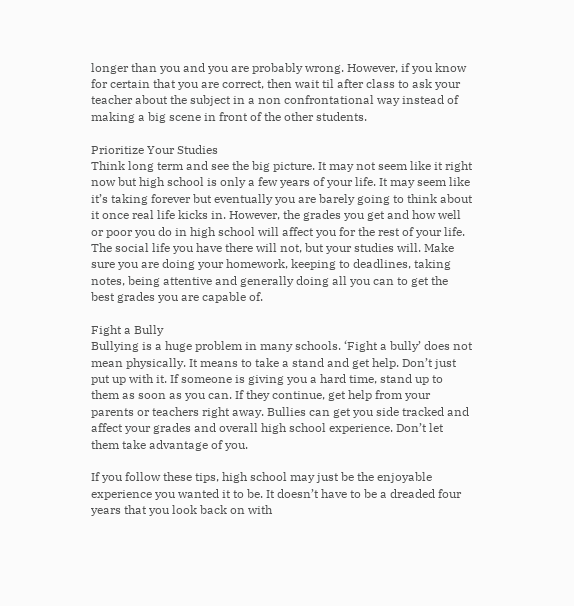longer than you and you are probably wrong. However, if you know for certain that you are correct, then wait til after class to ask your teacher about the subject in a non confrontational way instead of making a big scene in front of the other students.

Prioritize Your Studies
Think long term and see the big picture. It may not seem like it right now but high school is only a few years of your life. It may seem like it’s taking forever but eventually you are barely going to think about it once real life kicks in. However, the grades you get and how well or poor you do in high school will affect you for the rest of your life. The social life you have there will not, but your studies will. Make sure you are doing your homework, keeping to deadlines, taking notes, being attentive and generally doing all you can to get the best grades you are capable of.

Fight a Bully
Bullying is a huge problem in many schools. ‘Fight a bully’ does not mean physically. It means to take a stand and get help. Don’t just put up with it. If someone is giving you a hard time, stand up to them as soon as you can. If they continue, get help from your parents or teachers right away. Bullies can get you side tracked and affect your grades and overall high school experience. Don’t let them take advantage of you.

If you follow these tips, high school may just be the enjoyable experience you wanted it to be. It doesn’t have to be a dreaded four years that you look back on with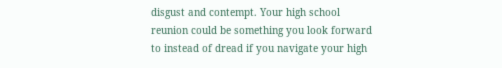disgust and contempt. Your high school reunion could be something you look forward to instead of dread if you navigate your high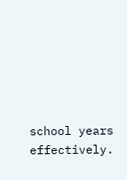school years effectively.